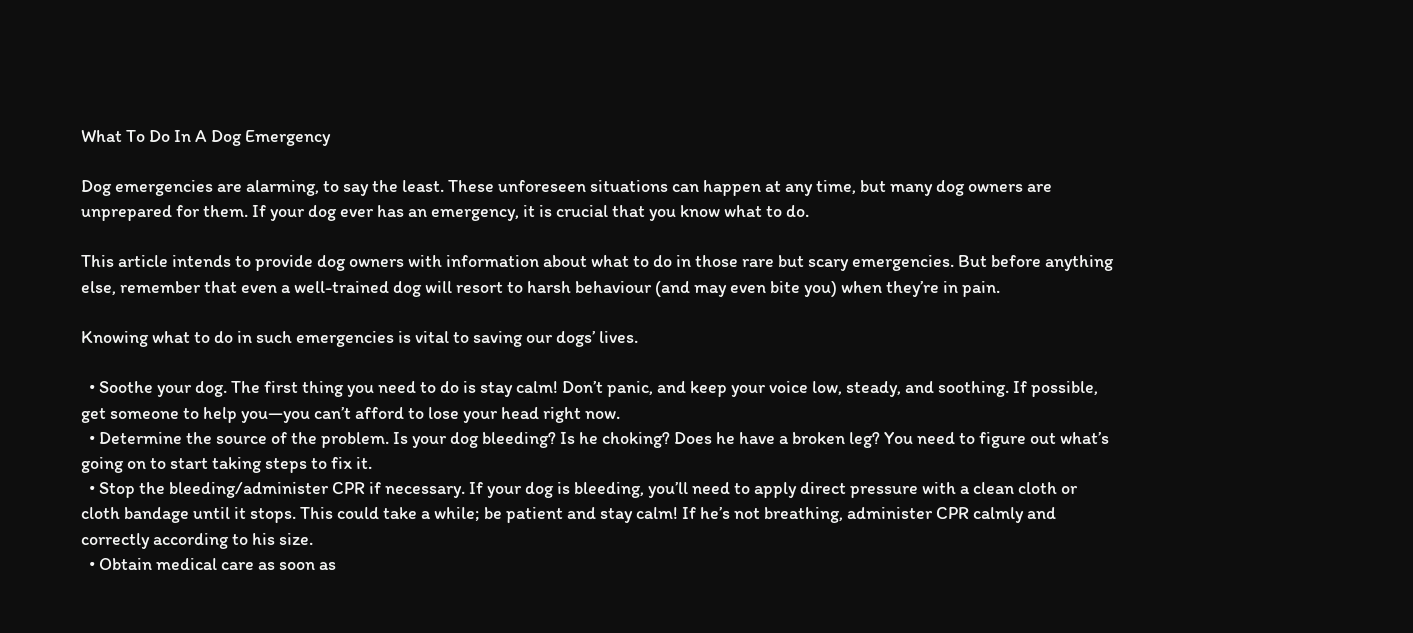What To Do In A Dog Emergency

Dog emergencies are alarming, to say the least. These unforeseen situations can happen at any time, but many dog owners are unprepared for them. If your dog ever has an emergency, it is crucial that you know what to do.

This article intends to provide dog owners with information about what to do in those rare but scary emergencies. But before anything else, remember that even a well-trained dog will resort to harsh behaviour (and may even bite you) when they’re in pain.

Knowing what to do in such emergencies is vital to saving our dogs’ lives.

  • Soothe your dog. The first thing you need to do is stay calm! Don’t panic, and keep your voice low, steady, and soothing. If possible, get someone to help you—you can’t afford to lose your head right now.
  • Determine the source of the problem. Is your dog bleeding? Is he choking? Does he have a broken leg? You need to figure out what’s going on to start taking steps to fix it.
  • Stop the bleeding/administer CPR if necessary. If your dog is bleeding, you’ll need to apply direct pressure with a clean cloth or cloth bandage until it stops. This could take a while; be patient and stay calm! If he’s not breathing, administer CPR calmly and correctly according to his size.
  • Obtain medical care as soon as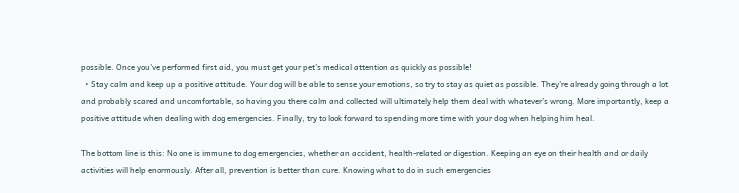possible. Once you’ve performed first aid, you must get your pet’s medical attention as quickly as possible!
  • Stay calm and keep up a positive attitude. Your dog will be able to sense your emotions, so try to stay as quiet as possible. They’re already going through a lot and probably scared and uncomfortable, so having you there calm and collected will ultimately help them deal with whatever’s wrong. More importantly, keep a positive attitude when dealing with dog emergencies. Finally, try to look forward to spending more time with your dog when helping him heal.

The bottom line is this: No one is immune to dog emergencies, whether an accident, health-related or digestion. Keeping an eye on their health and or daily activities will help enormously. After all, prevention is better than cure. Knowing what to do in such emergencies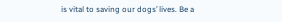is vital to saving our dogs’ lives. Be a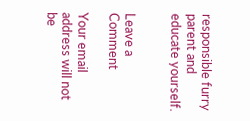responsible furry parent and educate yourself.


Leave a Comment

Your email address will not be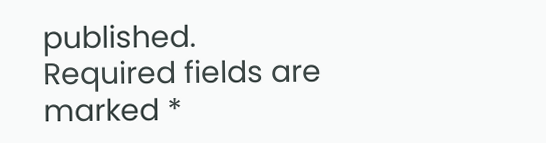published. Required fields are marked *